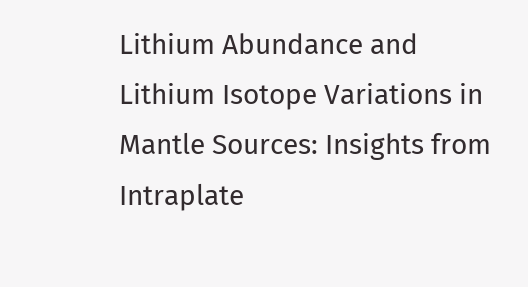Lithium Abundance and Lithium Isotope Variations in Mantle Sources: Insights from Intraplate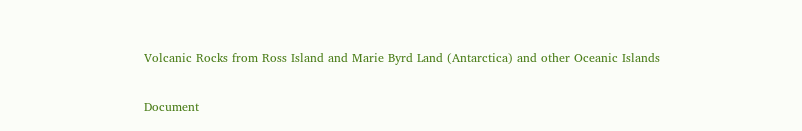Volcanic Rocks from Ross Island and Marie Byrd Land (Antarctica) and other Oceanic Islands

Document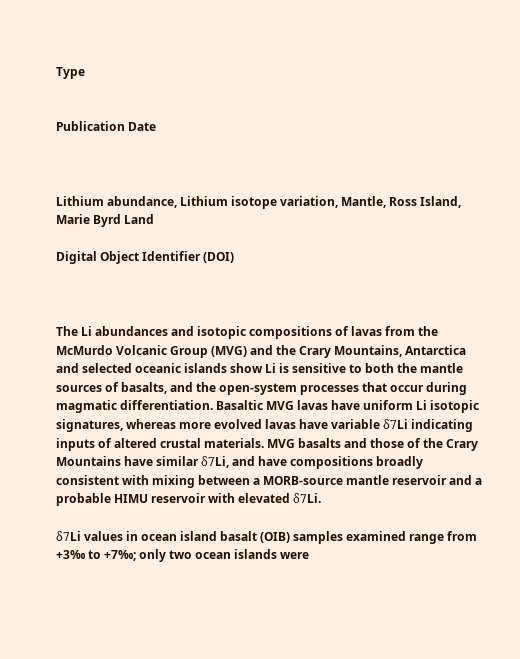Type


Publication Date



Lithium abundance, Lithium isotope variation, Mantle, Ross Island, Marie Byrd Land

Digital Object Identifier (DOI)



The Li abundances and isotopic compositions of lavas from the McMurdo Volcanic Group (MVG) and the Crary Mountains, Antarctica and selected oceanic islands show Li is sensitive to both the mantle sources of basalts, and the open-system processes that occur during magmatic differentiation. Basaltic MVG lavas have uniform Li isotopic signatures, whereas more evolved lavas have variable δ7Li indicating inputs of altered crustal materials. MVG basalts and those of the Crary Mountains have similar δ7Li, and have compositions broadly consistent with mixing between a MORB-source mantle reservoir and a probable HIMU reservoir with elevated δ7Li.

δ7Li values in ocean island basalt (OIB) samples examined range from +3‰ to +7‰; only two ocean islands were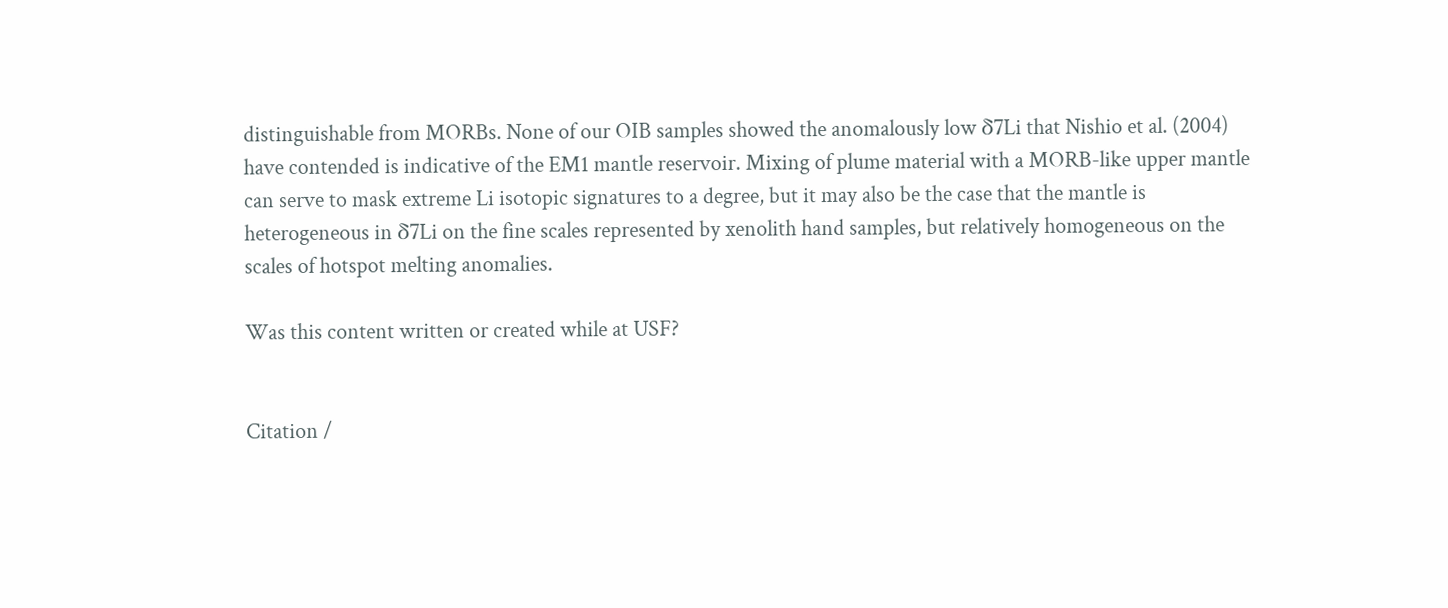distinguishable from MORBs. None of our OIB samples showed the anomalously low δ7Li that Nishio et al. (2004) have contended is indicative of the EM1 mantle reservoir. Mixing of plume material with a MORB-like upper mantle can serve to mask extreme Li isotopic signatures to a degree, but it may also be the case that the mantle is heterogeneous in δ7Li on the fine scales represented by xenolith hand samples, but relatively homogeneous on the scales of hotspot melting anomalies.

Was this content written or created while at USF?


Citation /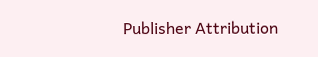Publisher Attribution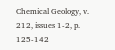Chemical Geology, v. 212, issues 1-2, p. 125-142